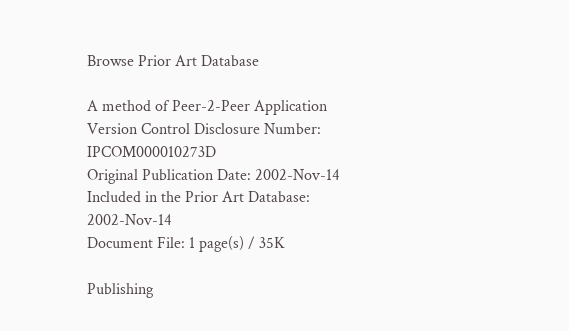Browse Prior Art Database

A method of Peer-2-Peer Application Version Control Disclosure Number: IPCOM000010273D
Original Publication Date: 2002-Nov-14
Included in the Prior Art Database: 2002-Nov-14
Document File: 1 page(s) / 35K

Publishing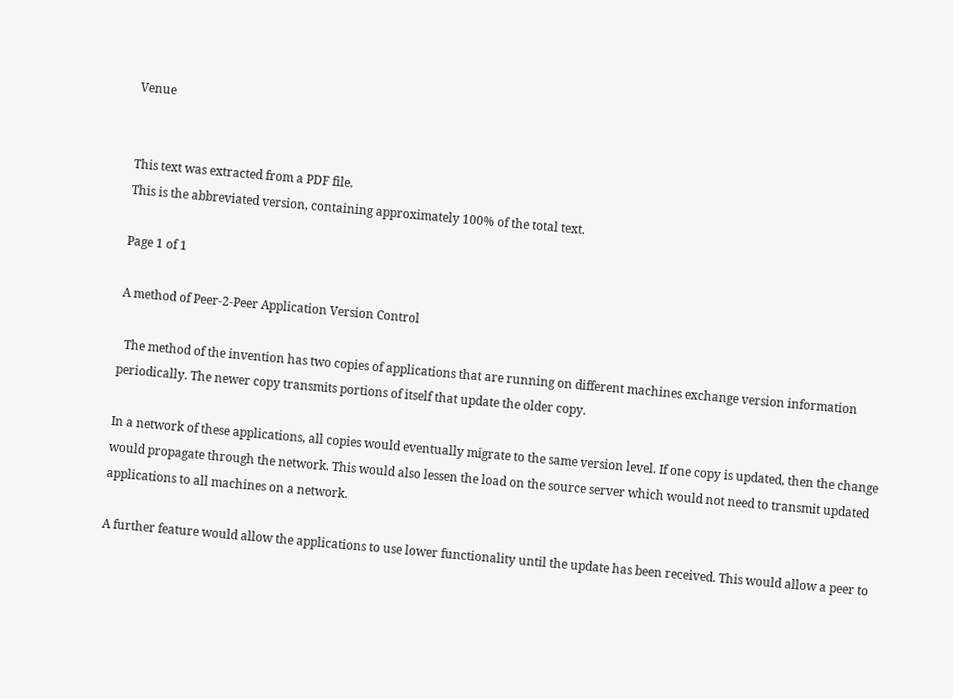Venue


This text was extracted from a PDF file.
This is the abbreviated version, containing approximately 100% of the total text.

Page 1 of 1

A method of Peer-2-Peer Application Version Control

  The method of the invention has two copies of applications that are running on different machines exchange version information periodically. The newer copy transmits portions of itself that update the older copy.

In a network of these applications, all copies would eventually migrate to the same version level. If one copy is updated, then the change would propagate through the network. This would also lessen the load on the source server which would not need to transmit updated applications to all machines on a network.

A further feature would allow the applications to use lower functionality until the update has been received. This would allow a peer to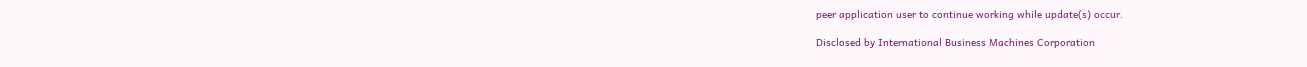peer application user to continue working while update(s) occur.

Disclosed by International Business Machines Corporation